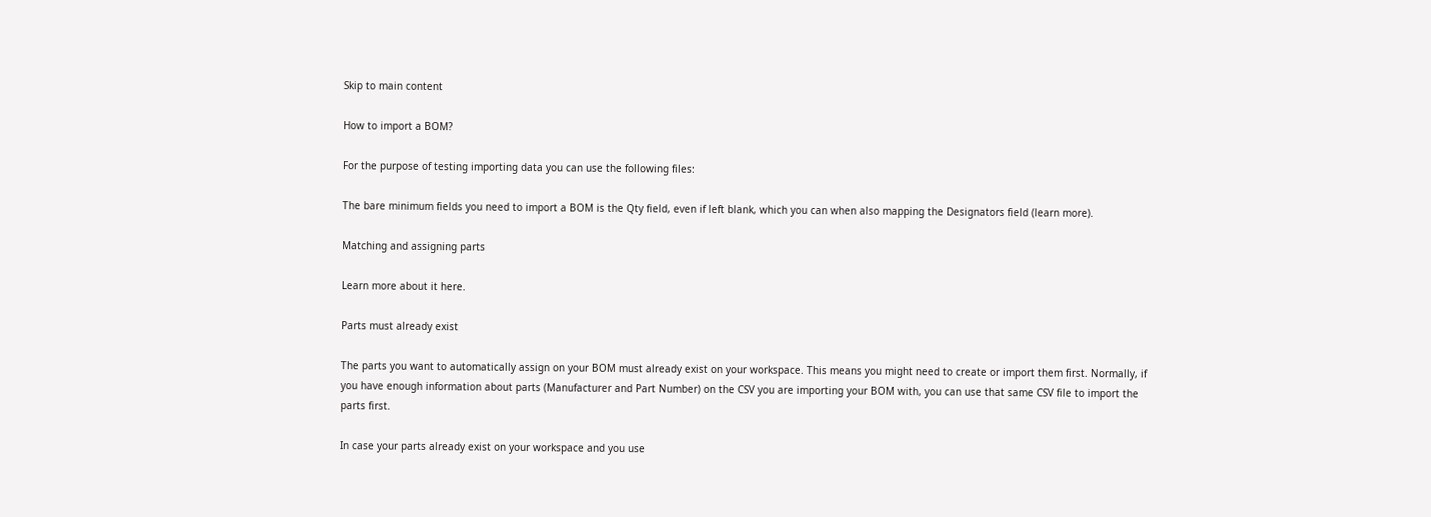Skip to main content

How to import a BOM?

For the purpose of testing importing data you can use the following files:

The bare minimum fields you need to import a BOM is the Qty field, even if left blank, which you can when also mapping the Designators field (learn more).

Matching and assigning parts

Learn more about it here.

Parts must already exist

The parts you want to automatically assign on your BOM must already exist on your workspace. This means you might need to create or import them first. Normally, if you have enough information about parts (Manufacturer and Part Number) on the CSV you are importing your BOM with, you can use that same CSV file to import the parts first.

In case your parts already exist on your workspace and you use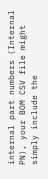internal part numbers (Internal PN), your BOM CSV file might simply include the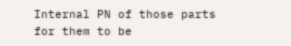Internal PN of those parts for them to be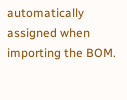automatically assigned when importing the BOM.